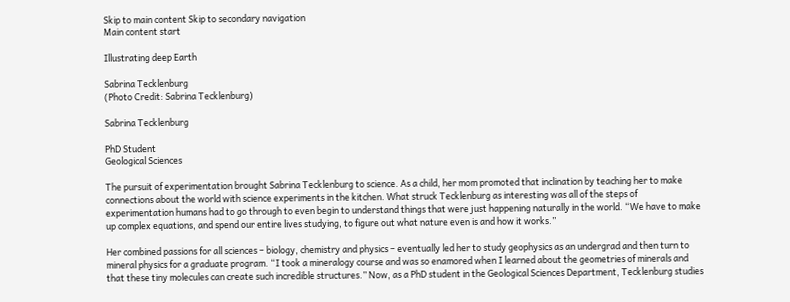Skip to main content Skip to secondary navigation
Main content start

Illustrating deep Earth

Sabrina Tecklenburg
(Photo Credit: Sabrina Tecklenburg)

Sabrina Tecklenburg

PhD Student
Geological Sciences

The pursuit of experimentation brought Sabrina Tecklenburg to science. As a child, her mom promoted that inclination by teaching her to make connections about the world with science experiments in the kitchen. What struck Tecklenburg as interesting was all of the steps of experimentation humans had to go through to even begin to understand things that were just happening naturally in the world. “We have to make up complex equations, and spend our entire lives studying, to figure out what nature even is and how it works.”

Her combined passions for all sciences – biology, chemistry and physics – eventually led her to study geophysics as an undergrad and then turn to mineral physics for a graduate program. “I took a mineralogy course and was so enamored when I learned about the geometries of minerals and that these tiny molecules can create such incredible structures.” Now, as a PhD student in the Geological Sciences Department, Tecklenburg studies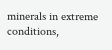minerals in extreme conditions,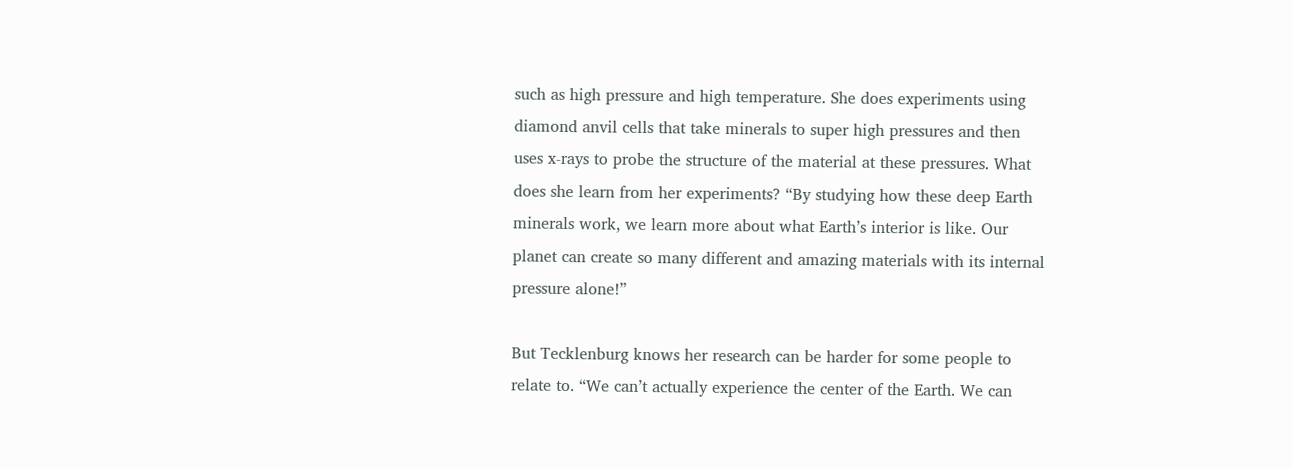such as high pressure and high temperature. She does experiments using diamond anvil cells that take minerals to super high pressures and then uses x-rays to probe the structure of the material at these pressures. What does she learn from her experiments? “By studying how these deep Earth minerals work, we learn more about what Earth’s interior is like. Our planet can create so many different and amazing materials with its internal pressure alone!”

But Tecklenburg knows her research can be harder for some people to relate to. “We can’t actually experience the center of the Earth. We can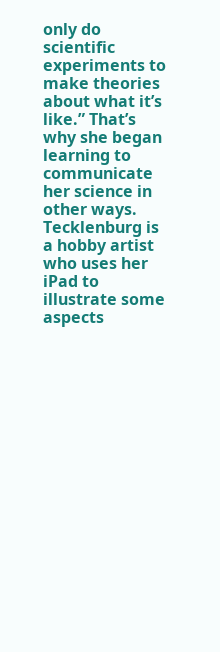only do scientific experiments to make theories about what it’s like.” That’s why she began learning to communicate her science in other ways. Tecklenburg is a hobby artist who uses her iPad to illustrate some aspects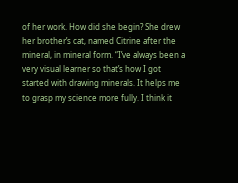of her work. How did she begin? She drew her brother’s cat, named Citrine after the mineral, in mineral form. “I’ve always been a very visual learner so that’s how I got started with drawing minerals. It helps me to grasp my science more fully. I think it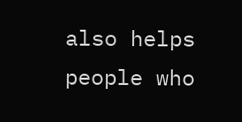also helps people who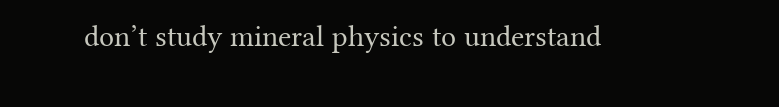don’t study mineral physics to understand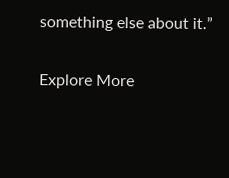something else about it.”

Explore More